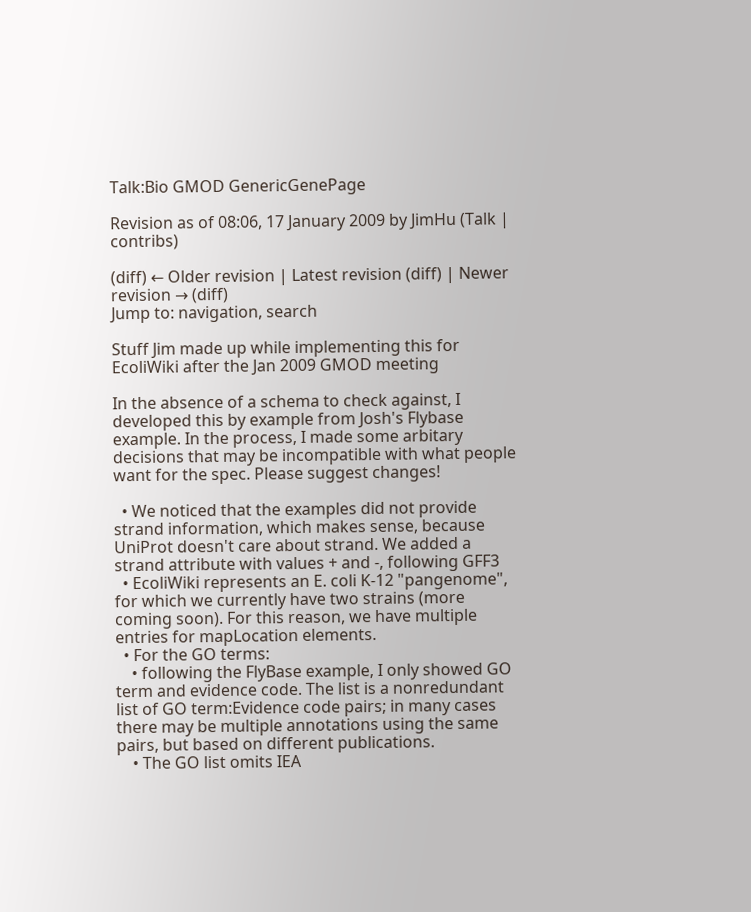Talk:Bio GMOD GenericGenePage

Revision as of 08:06, 17 January 2009 by JimHu (Talk | contribs)

(diff) ← Older revision | Latest revision (diff) | Newer revision → (diff)
Jump to: navigation, search

Stuff Jim made up while implementing this for EcoliWiki after the Jan 2009 GMOD meeting

In the absence of a schema to check against, I developed this by example from Josh's Flybase example. In the process, I made some arbitary decisions that may be incompatible with what people want for the spec. Please suggest changes!

  • We noticed that the examples did not provide strand information, which makes sense, because UniProt doesn't care about strand. We added a strand attribute with values + and -, following GFF3
  • EcoliWiki represents an E. coli K-12 "pangenome", for which we currently have two strains (more coming soon). For this reason, we have multiple entries for mapLocation elements.
  • For the GO terms:
    • following the FlyBase example, I only showed GO term and evidence code. The list is a nonredundant list of GO term:Evidence code pairs; in many cases there may be multiple annotations using the same pairs, but based on different publications.
    • The GO list omits IEA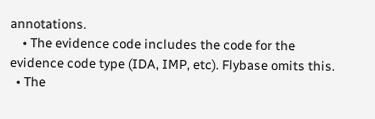annotations.
    • The evidence code includes the code for the evidence code type (IDA, IMP, etc). Flybase omits this.
  • The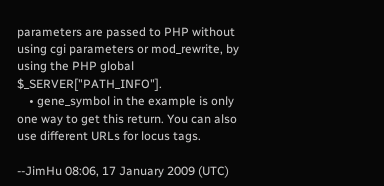parameters are passed to PHP without using cgi parameters or mod_rewrite, by using the PHP global $_SERVER["PATH_INFO"].
    • gene_symbol in the example is only one way to get this return. You can also use different URLs for locus tags.

--JimHu 08:06, 17 January 2009 (UTC)